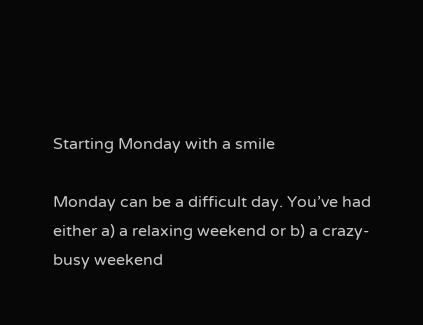Starting Monday with a smile

Monday can be a difficult day. You’ve had either a) a relaxing weekend or b) a crazy-busy weekend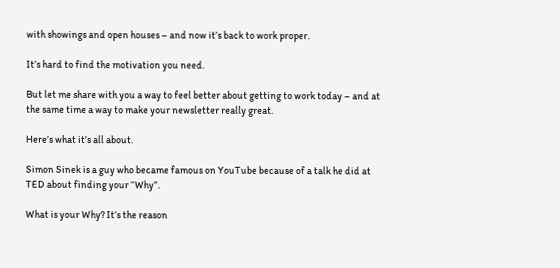with showings and open houses – and now it’s back to work proper.

It’s hard to find the motivation you need.

But let me share with you a way to feel better about getting to work today – and at the same time a way to make your newsletter really great.

Here’s what it’s all about.

Simon Sinek is a guy who became famous on YouTube because of a talk he did at TED about finding your “Why”.

What is your Why? It’s the reason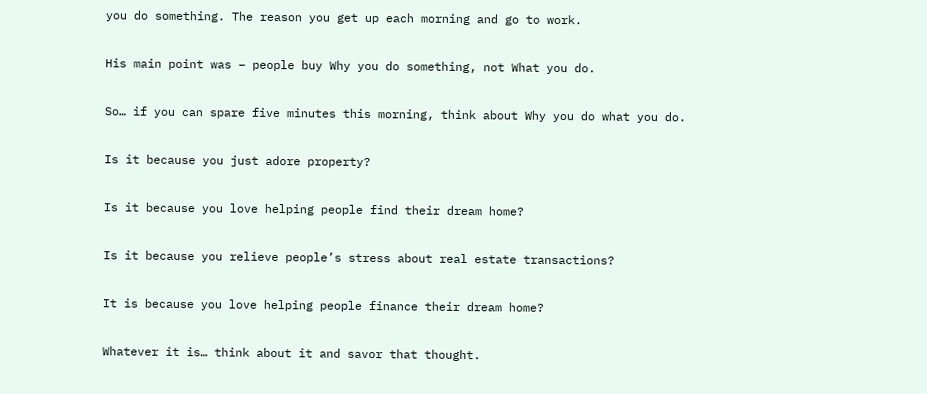you do something. The reason you get up each morning and go to work.

His main point was – people buy Why you do something, not What you do.

So… if you can spare five minutes this morning, think about Why you do what you do.

Is it because you just adore property?

Is it because you love helping people find their dream home?

Is it because you relieve people’s stress about real estate transactions?

It is because you love helping people finance their dream home?

Whatever it is… think about it and savor that thought.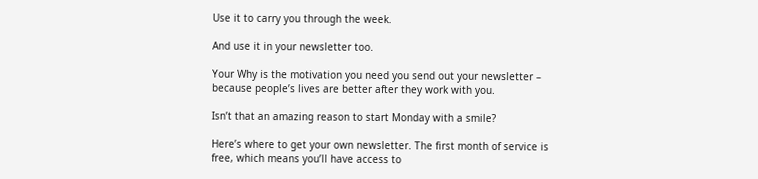Use it to carry you through the week.

And use it in your newsletter too.

Your Why is the motivation you need you send out your newsletter – because people’s lives are better after they work with you.

Isn’t that an amazing reason to start Monday with a smile?

Here’s where to get your own newsletter. The first month of service is free, which means you’ll have access to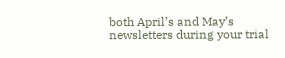both April’s and May’s newsletters during your trial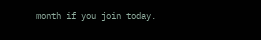month if you join today.